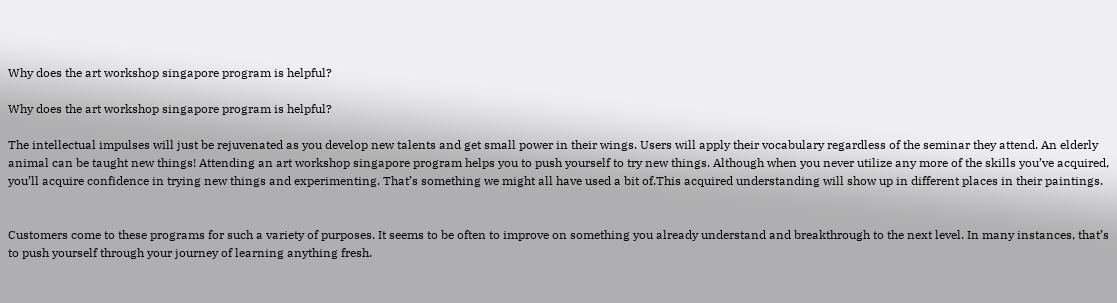Why does the art workshop singapore program is helpful?

Why does the art workshop singapore program is helpful?

The intellectual impulses will just be rejuvenated as you develop new talents and get small power in their wings. Users will apply their vocabulary regardless of the seminar they attend. An elderly animal can be taught new things! Attending an art workshop singapore program helps you to push yourself to try new things. Although when you never utilize any more of the skills you’ve acquired, you’ll acquire confidence in trying new things and experimenting. That’s something we might all have used a bit of.This acquired understanding will show up in different places in their paintings.


Customers come to these programs for such a variety of purposes. It seems to be often to improve on something you already understand and breakthrough to the next level. In many instances, that’s to push yourself through your journey of learning anything fresh.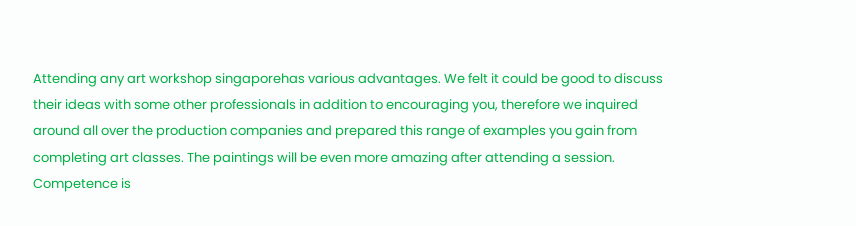Attending any art workshop singaporehas various advantages. We felt it could be good to discuss their ideas with some other professionals in addition to encouraging you, therefore we inquired around all over the production companies and prepared this range of examples you gain from completing art classes. The paintings will be even more amazing after attending a session. Competence is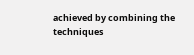achieved by combining the techniques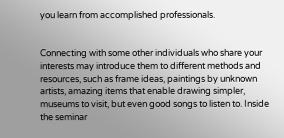you learn from accomplished professionals.


Connecting with some other individuals who share your interests may introduce them to different methods and resources, such as frame ideas, paintings by unknown artists, amazing items that enable drawing simpler, museums to visit, but even good songs to listen to. Inside the seminar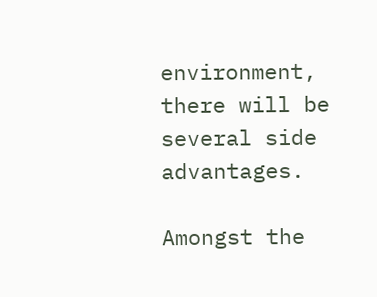environment, there will be several side advantages.

Amongst the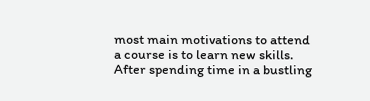most main motivations to attend a course is to learn new skills. After spending time in a bustling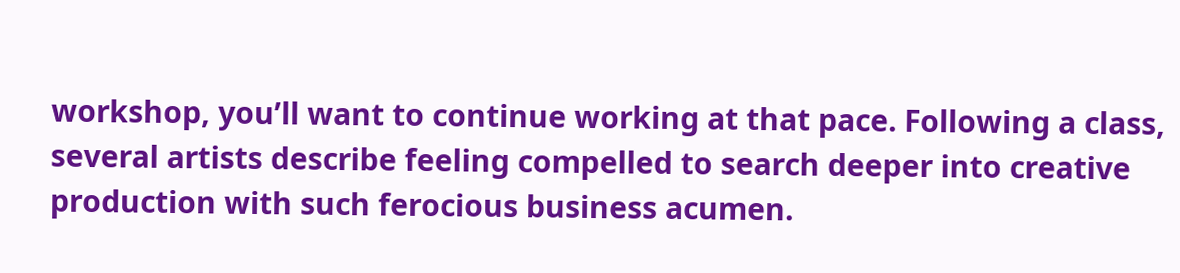workshop, you’ll want to continue working at that pace. Following a class, several artists describe feeling compelled to search deeper into creative production with such ferocious business acumen.